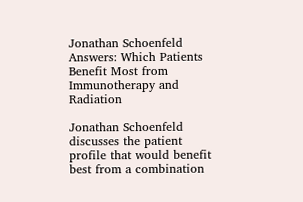Jonathan Schoenfeld Answers: Which Patients Benefit Most from Immunotherapy and Radiation

Jonathan Schoenfeld discusses the patient profile that would benefit best from a combination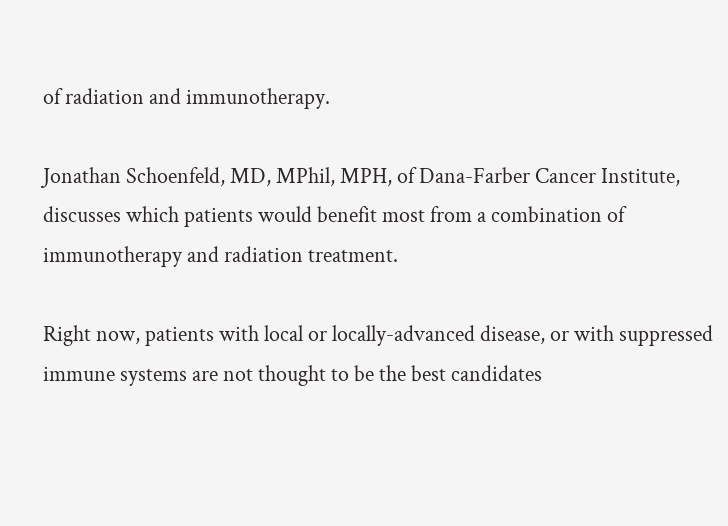of radiation and immunotherapy.

Jonathan Schoenfeld, MD, MPhil, MPH, of Dana-Farber Cancer Institute, discusses which patients would benefit most from a combination of immunotherapy and radiation treatment.

Right now, patients with local or locally-advanced disease, or with suppressed immune systems are not thought to be the best candidates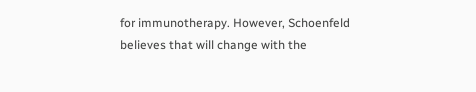for immunotherapy. However, Schoenfeld believes that will change with the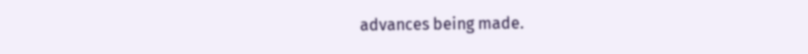advances being made.